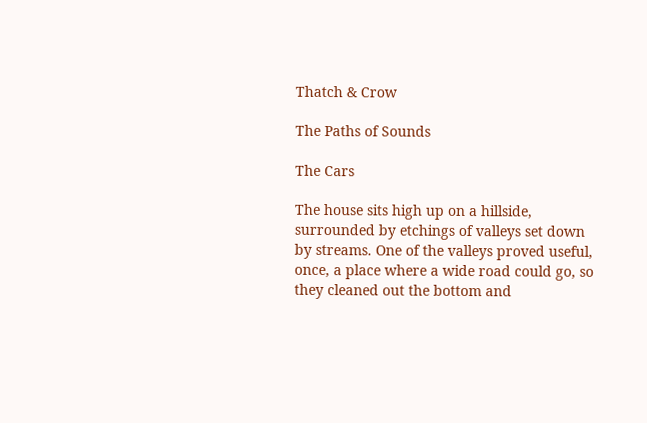Thatch & Crow

The Paths of Sounds

The Cars

The house sits high up on a hillside, surrounded by etchings of valleys set down by streams. One of the valleys proved useful, once, a place where a wide road could go, so they cleaned out the bottom and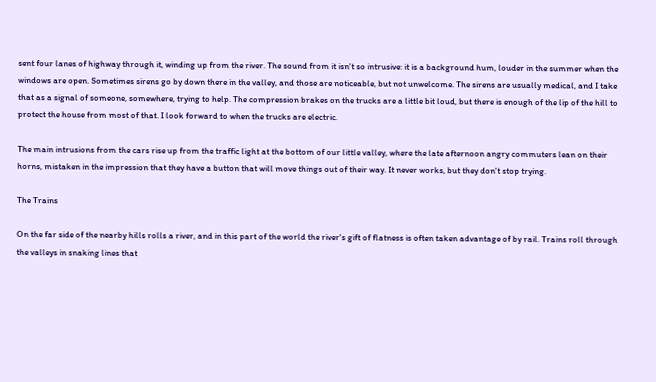sent four lanes of highway through it, winding up from the river. The sound from it isn't so intrusive: it is a background hum, louder in the summer when the windows are open. Sometimes sirens go by down there in the valley, and those are noticeable, but not unwelcome. The sirens are usually medical, and I take that as a signal of someone, somewhere, trying to help. The compression brakes on the trucks are a little bit loud, but there is enough of the lip of the hill to protect the house from most of that. I look forward to when the trucks are electric.

The main intrusions from the cars rise up from the traffic light at the bottom of our little valley, where the late afternoon angry commuters lean on their horns, mistaken in the impression that they have a button that will move things out of their way. It never works, but they don't stop trying.

The Trains

On the far side of the nearby hills rolls a river, and in this part of the world the river's gift of flatness is often taken advantage of by rail. Trains roll through the valleys in snaking lines that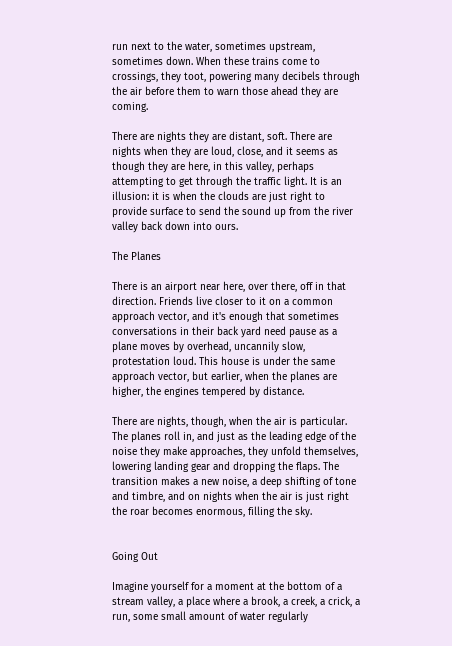run next to the water, sometimes upstream, sometimes down. When these trains come to crossings, they toot, powering many decibels through the air before them to warn those ahead they are coming.

There are nights they are distant, soft. There are nights when they are loud, close, and it seems as though they are here, in this valley, perhaps attempting to get through the traffic light. It is an illusion: it is when the clouds are just right to provide surface to send the sound up from the river valley back down into ours.

The Planes

There is an airport near here, over there, off in that direction. Friends live closer to it on a common approach vector, and it's enough that sometimes conversations in their back yard need pause as a plane moves by overhead, uncannily slow, protestation loud. This house is under the same approach vector, but earlier, when the planes are higher, the engines tempered by distance.

There are nights, though, when the air is particular. The planes roll in, and just as the leading edge of the noise they make approaches, they unfold themselves, lowering landing gear and dropping the flaps. The transition makes a new noise, a deep shifting of tone and timbre, and on nights when the air is just right the roar becomes enormous, filling the sky.


Going Out

Imagine yourself for a moment at the bottom of a stream valley, a place where a brook, a creek, a crick, a run, some small amount of water regularly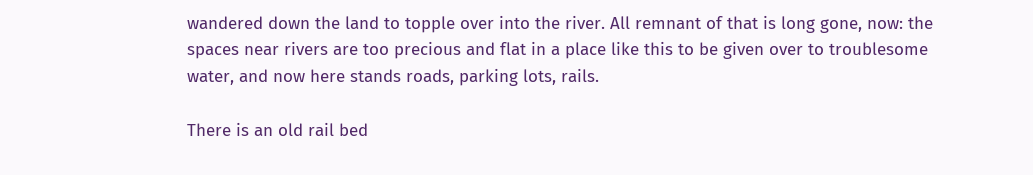wandered down the land to topple over into the river. All remnant of that is long gone, now: the spaces near rivers are too precious and flat in a place like this to be given over to troublesome water, and now here stands roads, parking lots, rails.

There is an old rail bed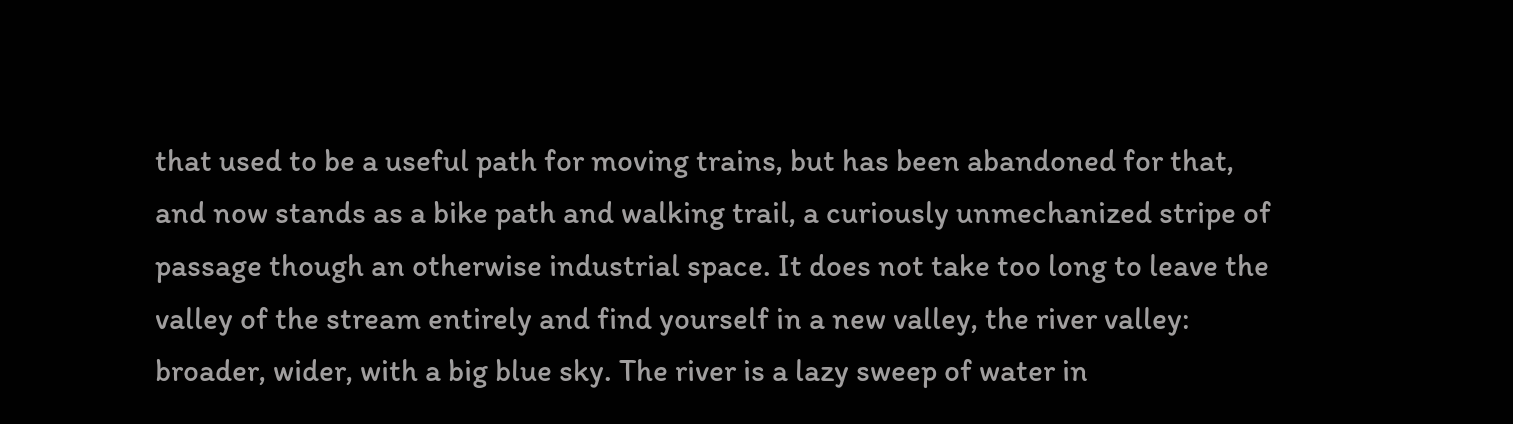that used to be a useful path for moving trains, but has been abandoned for that, and now stands as a bike path and walking trail, a curiously unmechanized stripe of passage though an otherwise industrial space. It does not take too long to leave the valley of the stream entirely and find yourself in a new valley, the river valley: broader, wider, with a big blue sky. The river is a lazy sweep of water in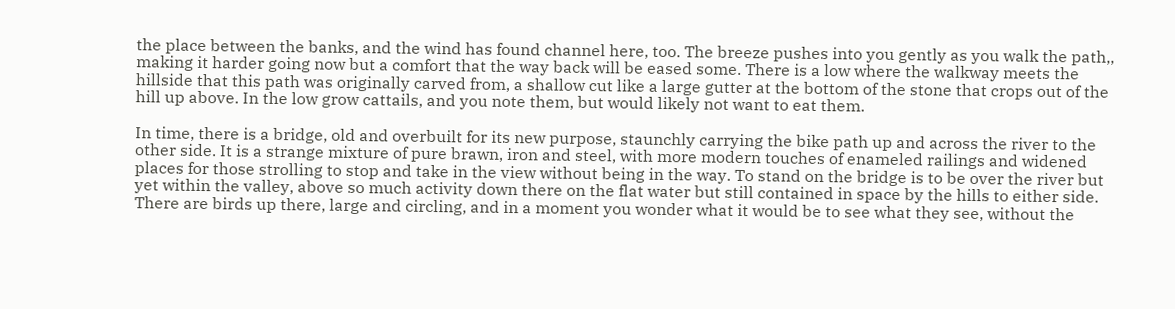the place between the banks, and the wind has found channel here, too. The breeze pushes into you gently as you walk the path,, making it harder going now but a comfort that the way back will be eased some. There is a low where the walkway meets the hillside that this path was originally carved from, a shallow cut like a large gutter at the bottom of the stone that crops out of the hill up above. In the low grow cattails, and you note them, but would likely not want to eat them.

In time, there is a bridge, old and overbuilt for its new purpose, staunchly carrying the bike path up and across the river to the other side. It is a strange mixture of pure brawn, iron and steel, with more modern touches of enameled railings and widened places for those strolling to stop and take in the view without being in the way. To stand on the bridge is to be over the river but yet within the valley, above so much activity down there on the flat water but still contained in space by the hills to either side. There are birds up there, large and circling, and in a moment you wonder what it would be to see what they see, without the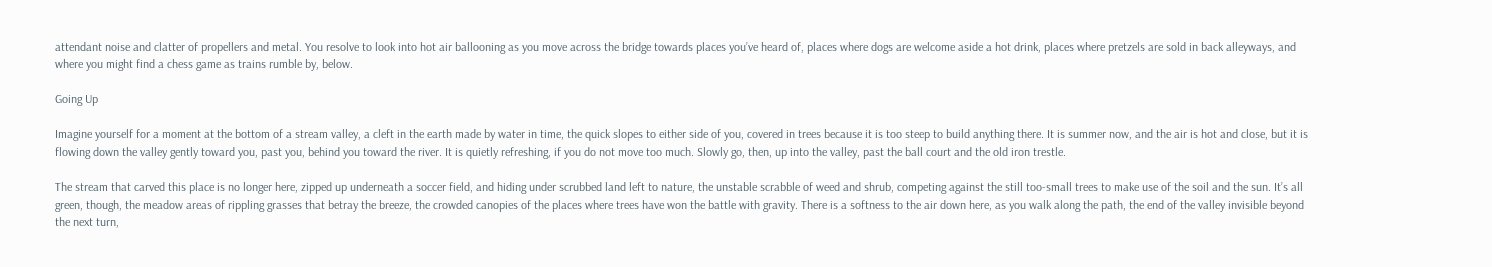attendant noise and clatter of propellers and metal. You resolve to look into hot air ballooning as you move across the bridge towards places you’ve heard of, places where dogs are welcome aside a hot drink, places where pretzels are sold in back alleyways, and where you might find a chess game as trains rumble by, below.

Going Up

Imagine yourself for a moment at the bottom of a stream valley, a cleft in the earth made by water in time, the quick slopes to either side of you, covered in trees because it is too steep to build anything there. It is summer now, and the air is hot and close, but it is flowing down the valley gently toward you, past you, behind you toward the river. It is quietly refreshing, if you do not move too much. Slowly go, then, up into the valley, past the ball court and the old iron trestle.

The stream that carved this place is no longer here, zipped up underneath a soccer field, and hiding under scrubbed land left to nature, the unstable scrabble of weed and shrub, competing against the still too-small trees to make use of the soil and the sun. It’s all green, though, the meadow areas of rippling grasses that betray the breeze, the crowded canopies of the places where trees have won the battle with gravity. There is a softness to the air down here, as you walk along the path, the end of the valley invisible beyond the next turn,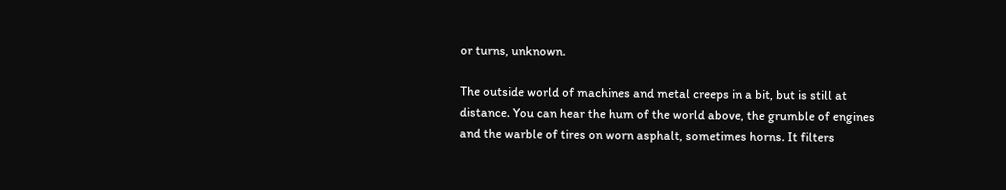or turns, unknown.

The outside world of machines and metal creeps in a bit, but is still at distance. You can hear the hum of the world above, the grumble of engines and the warble of tires on worn asphalt, sometimes horns. It filters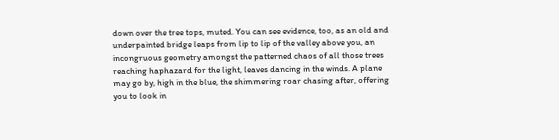down over the tree tops, muted. You can see evidence, too, as an old and underpainted bridge leaps from lip to lip of the valley above you, an incongruous geometry amongst the patterned chaos of all those trees reaching haphazard for the light, leaves dancing in the winds. A plane may go by, high in the blue, the shimmering roar chasing after, offering you to look in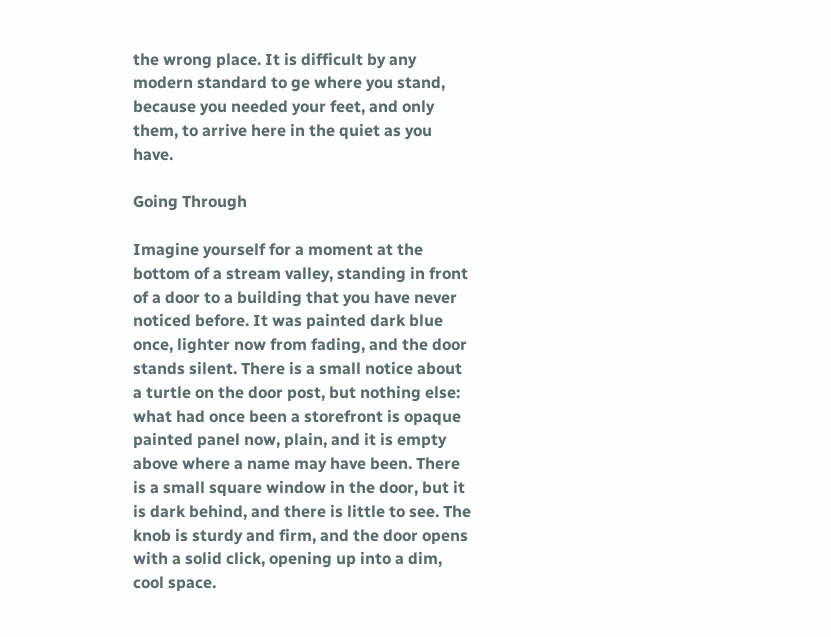the wrong place. It is difficult by any modern standard to ge where you stand, because you needed your feet, and only them, to arrive here in the quiet as you have.

Going Through

Imagine yourself for a moment at the bottom of a stream valley, standing in front of a door to a building that you have never noticed before. It was painted dark blue once, lighter now from fading, and the door stands silent. There is a small notice about a turtle on the door post, but nothing else: what had once been a storefront is opaque painted panel now, plain, and it is empty above where a name may have been. There is a small square window in the door, but it is dark behind, and there is little to see. The knob is sturdy and firm, and the door opens with a solid click, opening up into a dim, cool space.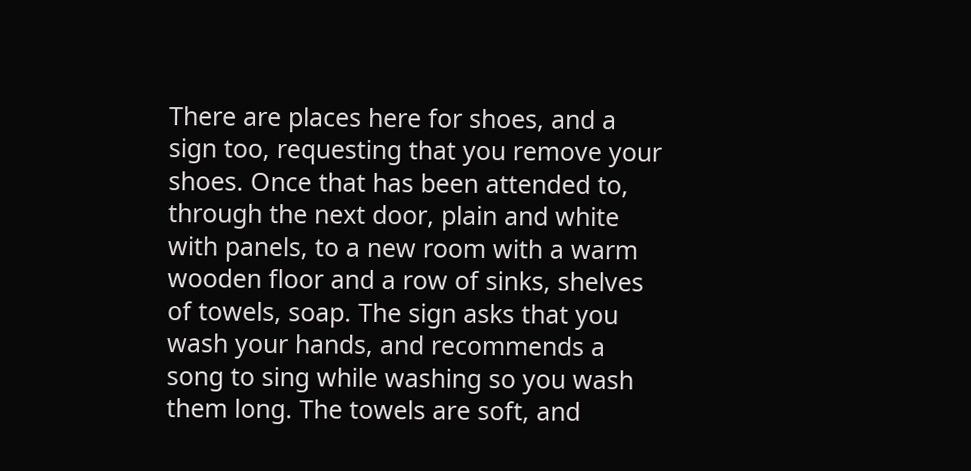There are places here for shoes, and a sign too, requesting that you remove your shoes. Once that has been attended to, through the next door, plain and white with panels, to a new room with a warm wooden floor and a row of sinks, shelves of towels, soap. The sign asks that you wash your hands, and recommends a song to sing while washing so you wash them long. The towels are soft, and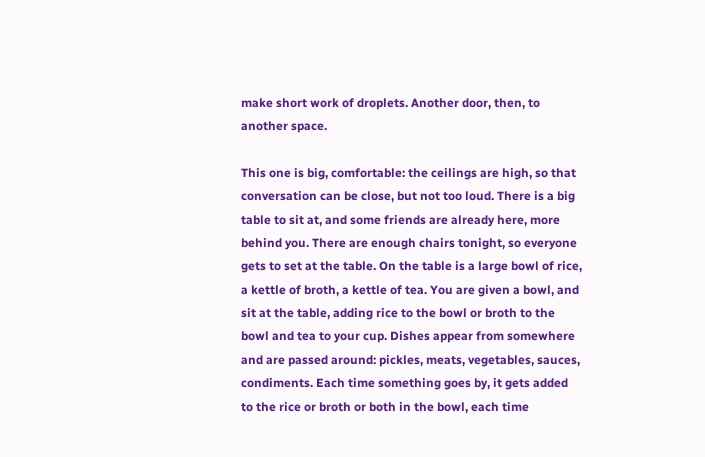make short work of droplets. Another door, then, to another space.

This one is big, comfortable: the ceilings are high, so that conversation can be close, but not too loud. There is a big table to sit at, and some friends are already here, more behind you. There are enough chairs tonight, so everyone gets to set at the table. On the table is a large bowl of rice, a kettle of broth, a kettle of tea. You are given a bowl, and sit at the table, adding rice to the bowl or broth to the bowl and tea to your cup. Dishes appear from somewhere and are passed around: pickles, meats, vegetables, sauces, condiments. Each time something goes by, it gets added to the rice or broth or both in the bowl, each time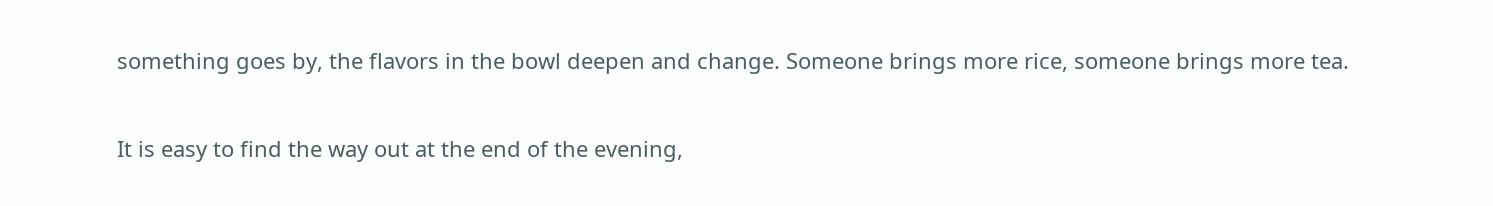something goes by, the flavors in the bowl deepen and change. Someone brings more rice, someone brings more tea.

It is easy to find the way out at the end of the evening,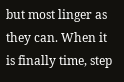but most linger as they can. When it is finally time, step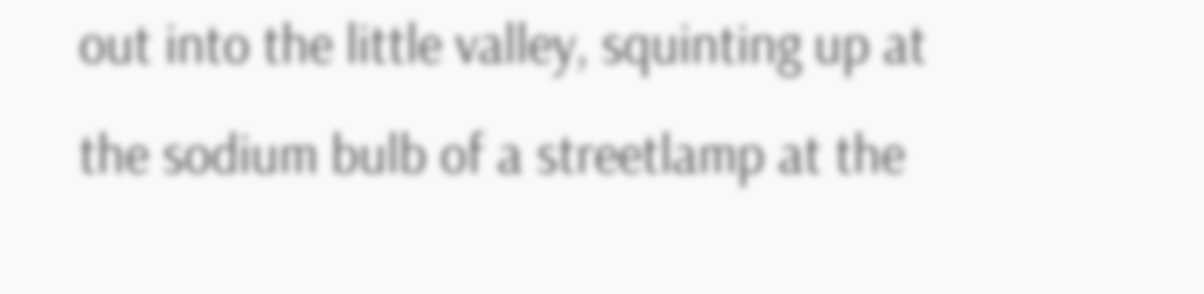out into the little valley, squinting up at the sodium bulb of a streetlamp at the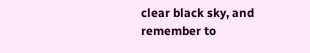clear black sky, and remember to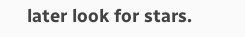later look for stars.